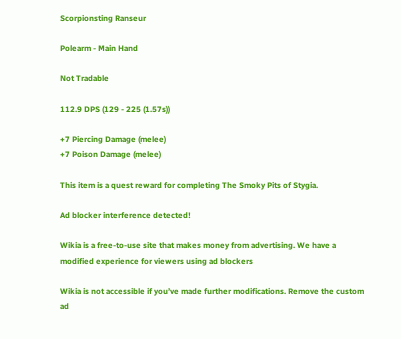Scorpionsting Ranseur

Polearm - Main Hand

Not Tradable

112.9 DPS (129 - 225 (1.57s))

+7 Piercing Damage (melee)
+7 Poison Damage (melee)

This item is a quest reward for completing The Smoky Pits of Stygia.

Ad blocker interference detected!

Wikia is a free-to-use site that makes money from advertising. We have a modified experience for viewers using ad blockers

Wikia is not accessible if you’ve made further modifications. Remove the custom ad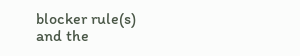blocker rule(s) and the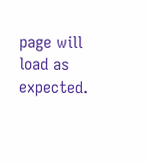page will load as expected.